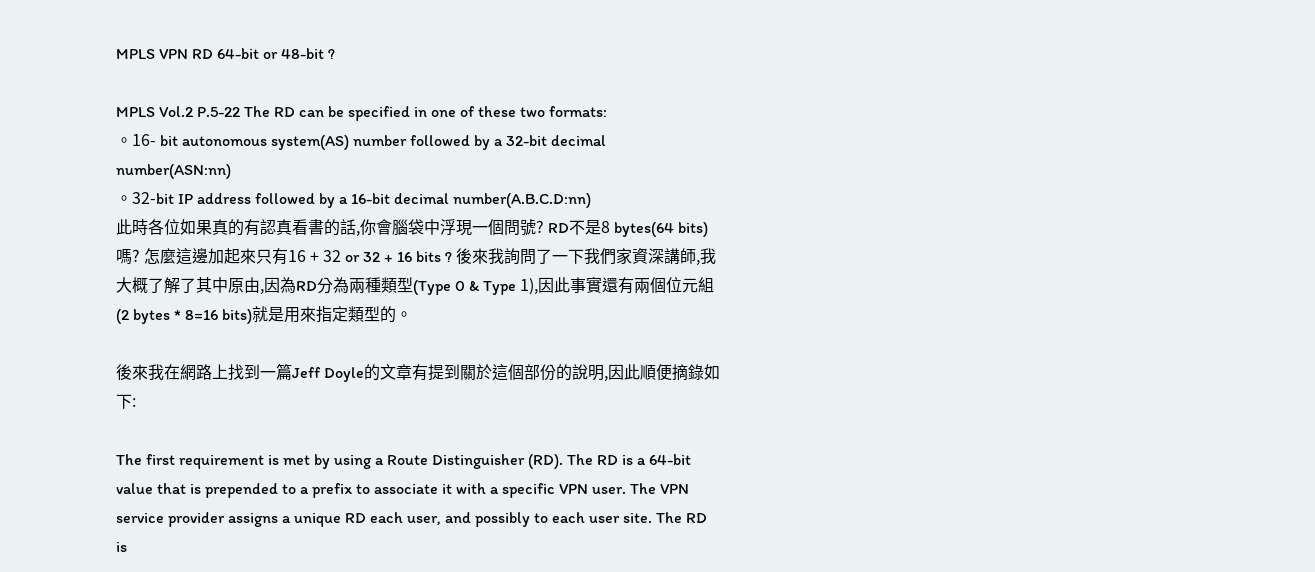MPLS VPN RD 64-bit or 48-bit ?

MPLS Vol.2 P.5-22 The RD can be specified in one of these two formats:
。16- bit autonomous system(AS) number followed by a 32-bit decimal number(ASN:nn)
。32-bit IP address followed by a 16-bit decimal number(A.B.C.D:nn)
此時各位如果真的有認真看書的話,你會腦袋中浮現一個問號? RD不是8 bytes(64 bits)嗎? 怎麼這邊加起來只有16 + 32 or 32 + 16 bits ? 後來我詢問了一下我們家資深講師,我大概了解了其中原由,因為RD分為兩種類型(Type 0 & Type 1),因此事實還有兩個位元組(2 bytes * 8=16 bits)就是用來指定類型的。

後來我在網路上找到一篇Jeff Doyle的文章有提到關於這個部份的說明,因此順便摘錄如下:

The first requirement is met by using a Route Distinguisher (RD). The RD is a 64-bit value that is prepended to a prefix to associate it with a specific VPN user. The VPN service provider assigns a unique RD each user, and possibly to each user site. The RD is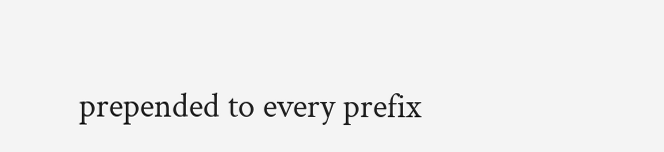prepended to every prefix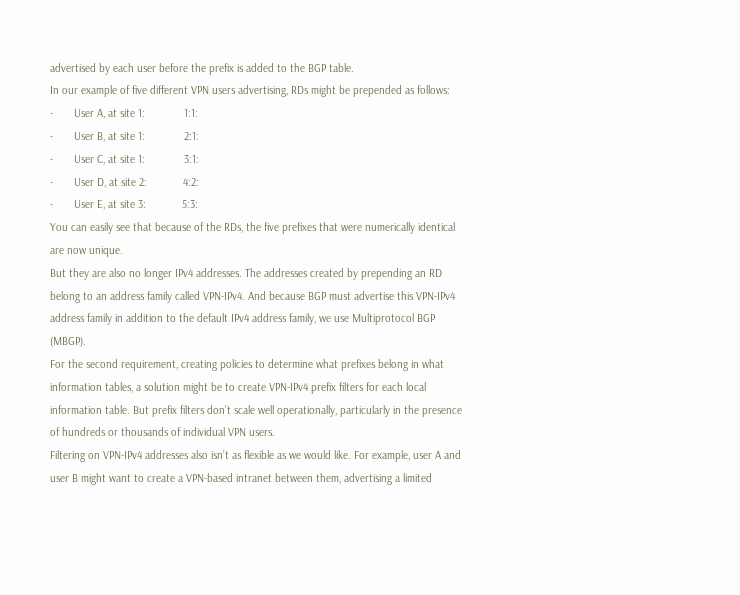advertised by each user before the prefix is added to the BGP table.
In our example of five different VPN users advertising, RDs might be prepended as follows:
-       User A, at site 1:             1:1:
-       User B, at site 1:             2:1:
-       User C, at site 1:             3:1:
-       User D, at site 2:            4:2:
-       User E, at site 3:            5:3:
You can easily see that because of the RDs, the five prefixes that were numerically identical are now unique.
But they are also no longer IPv4 addresses. The addresses created by prepending an RD belong to an address family called VPN-IPv4. And because BGP must advertise this VPN-IPv4 address family in addition to the default IPv4 address family, we use Multiprotocol BGP (MBGP).
For the second requirement, creating policies to determine what prefixes belong in what information tables, a solution might be to create VPN-IPv4 prefix filters for each local information table. But prefix filters don’t scale well operationally, particularly in the presence of hundreds or thousands of individual VPN users.
Filtering on VPN-IPv4 addresses also isn’t as flexible as we would like. For example, user A and user B might want to create a VPN-based intranet between them, advertising a limited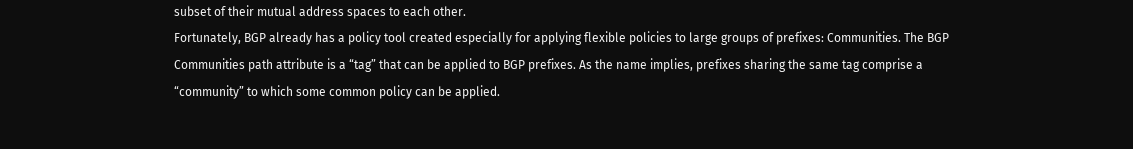subset of their mutual address spaces to each other.
Fortunately, BGP already has a policy tool created especially for applying flexible policies to large groups of prefixes: Communities. The BGP Communities path attribute is a “tag” that can be applied to BGP prefixes. As the name implies, prefixes sharing the same tag comprise a “community” to which some common policy can be applied.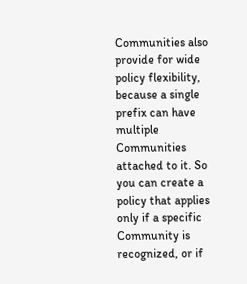Communities also provide for wide policy flexibility, because a single prefix can have multiple Communities attached to it. So you can create a policy that applies only if a specific Community is recognized, or if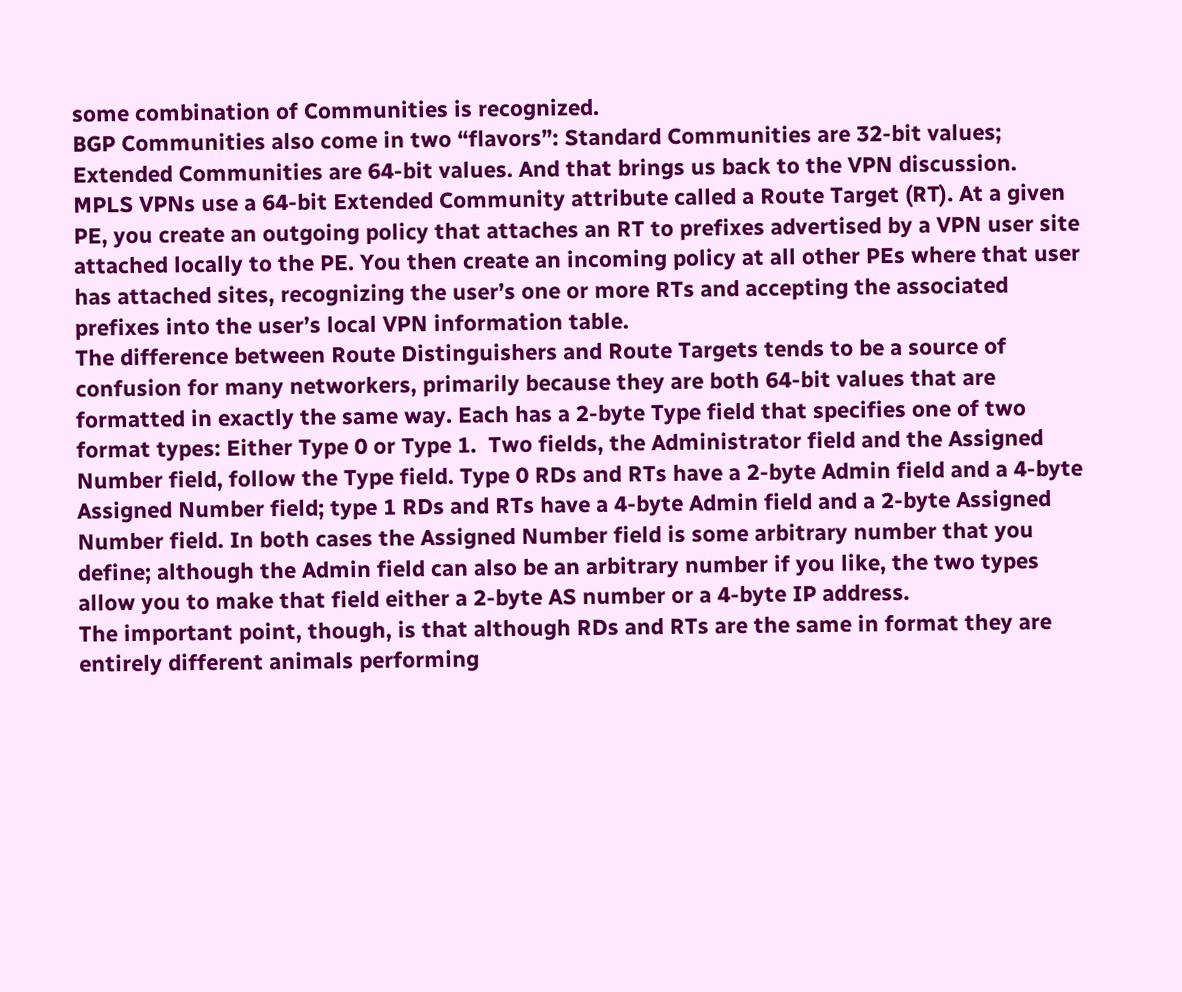some combination of Communities is recognized.
BGP Communities also come in two “flavors”: Standard Communities are 32-bit values; Extended Communities are 64-bit values. And that brings us back to the VPN discussion.
MPLS VPNs use a 64-bit Extended Community attribute called a Route Target (RT). At a given PE, you create an outgoing policy that attaches an RT to prefixes advertised by a VPN user site attached locally to the PE. You then create an incoming policy at all other PEs where that user has attached sites, recognizing the user’s one or more RTs and accepting the associated prefixes into the user’s local VPN information table.
The difference between Route Distinguishers and Route Targets tends to be a source of confusion for many networkers, primarily because they are both 64-bit values that are formatted in exactly the same way. Each has a 2-byte Type field that specifies one of two format types: Either Type 0 or Type 1.  Two fields, the Administrator field and the Assigned Number field, follow the Type field. Type 0 RDs and RTs have a 2-byte Admin field and a 4-byte Assigned Number field; type 1 RDs and RTs have a 4-byte Admin field and a 2-byte Assigned Number field. In both cases the Assigned Number field is some arbitrary number that you define; although the Admin field can also be an arbitrary number if you like, the two types allow you to make that field either a 2-byte AS number or a 4-byte IP address.
The important point, though, is that although RDs and RTs are the same in format they are entirely different animals performing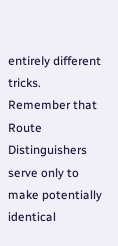entirely different tricks. Remember that Route Distinguishers serve only to make potentially identical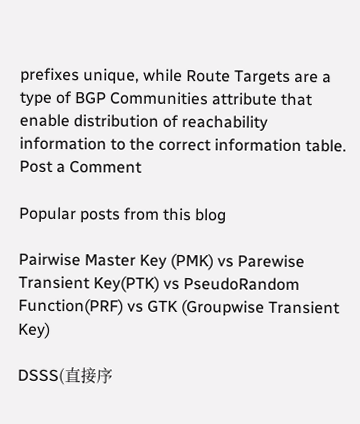prefixes unique, while Route Targets are a type of BGP Communities attribute that enable distribution of reachability information to the correct information table.
Post a Comment

Popular posts from this blog

Pairwise Master Key (PMK) vs Parewise Transient Key(PTK) vs PseudoRandom Function(PRF) vs GTK (Groupwise Transient Key)

DSSS(直接序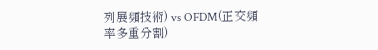列展頻技術) vs OFDM(正交頻率多重分割)